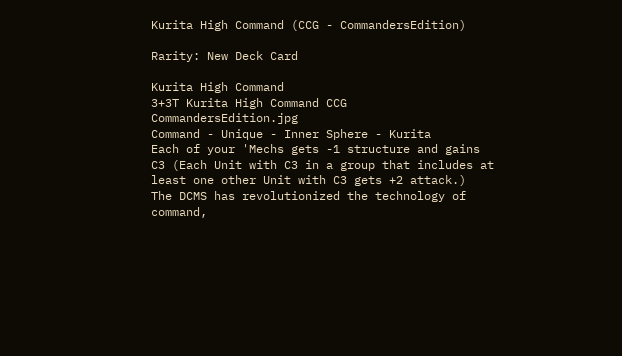Kurita High Command (CCG - CommandersEdition)

Rarity: New Deck Card

Kurita High Command
3+3T Kurita High Command CCG CommandersEdition.jpg
Command - Unique - Inner Sphere - Kurita
Each of your 'Mechs gets -1 structure and gains C3 (Each Unit with C3 in a group that includes at least one other Unit with C3 gets +2 attack.)
The DCMS has revolutionized the technology of command,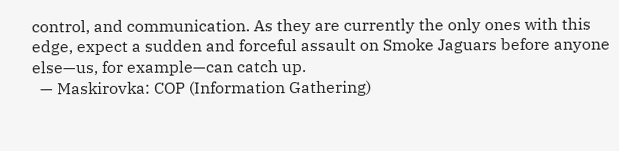control, and communication. As they are currently the only ones with this edge, expect a sudden and forceful assault on Smoke Jaguars before anyone else—us, for example—can catch up.
  — Maskirovka: COP (Information Gathering)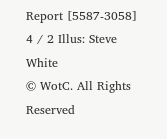Report [5587-3058]
4 / 2 Illus: Steve White
© WotC. All Rights Reserved